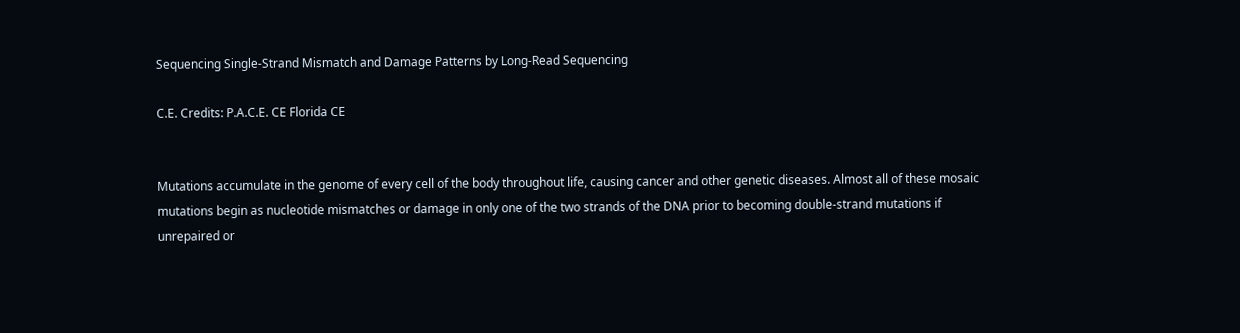Sequencing Single-Strand Mismatch and Damage Patterns by Long-Read Sequencing

C.E. Credits: P.A.C.E. CE Florida CE


Mutations accumulate in the genome of every cell of the body throughout life, causing cancer and other genetic diseases. Almost all of these mosaic mutations begin as nucleotide mismatches or damage in only one of the two strands of the DNA prior to becoming double-strand mutations if unrepaired or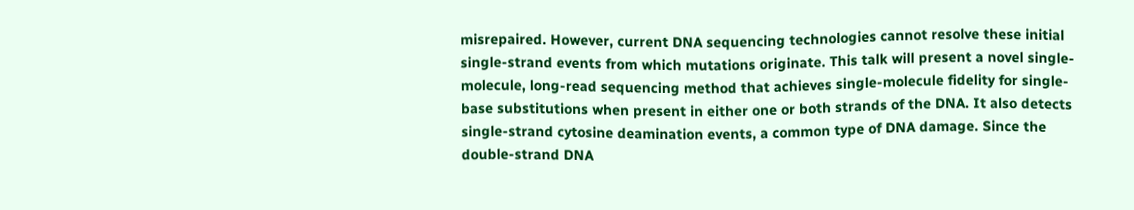misrepaired. However, current DNA sequencing technologies cannot resolve these initial single-strand events from which mutations originate. This talk will present a novel single-molecule, long-read sequencing method that achieves single-molecule fidelity for single-base substitutions when present in either one or both strands of the DNA. It also detects single-strand cytosine deamination events, a common type of DNA damage. Since the double-strand DNA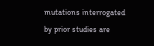mutations interrogated by prior studies are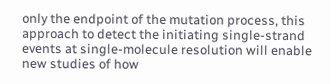only the endpoint of the mutation process, this approach to detect the initiating single-strand events at single-molecule resolution will enable new studies of how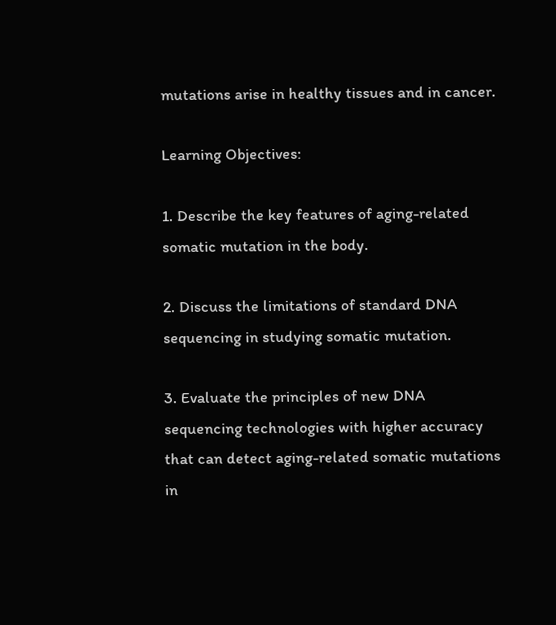mutations arise in healthy tissues and in cancer.

Learning Objectives:

1. Describe the key features of aging-related somatic mutation in the body.

2. Discuss the limitations of standard DNA sequencing in studying somatic mutation.

3. Evaluate the principles of new DNA sequencing technologies with higher accuracy that can detect aging-related somatic mutations in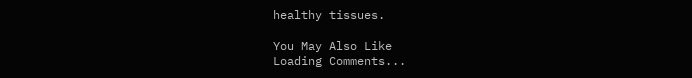healthy tissues.

You May Also Like
Loading Comments...